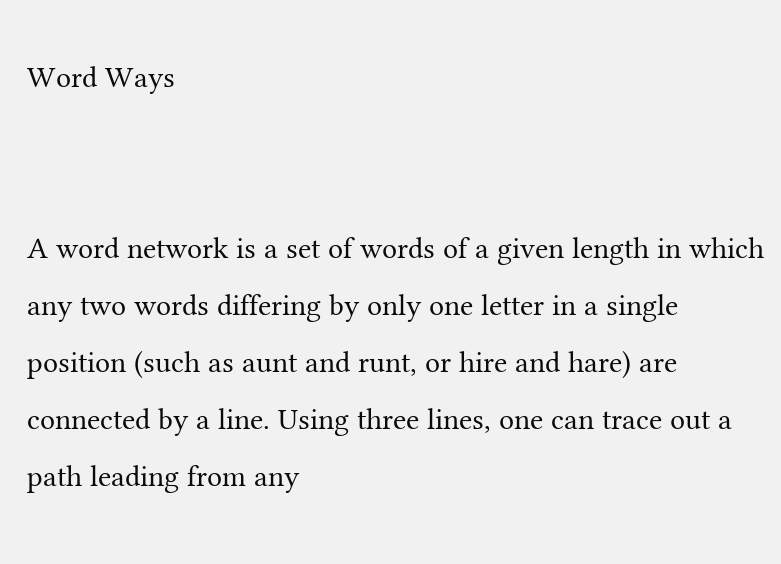Word Ways


A word network is a set of words of a given length in which any two words differing by only one letter in a single position (such as aunt and runt, or hire and hare) are connected by a line. Using three lines, one can trace out a path leading from any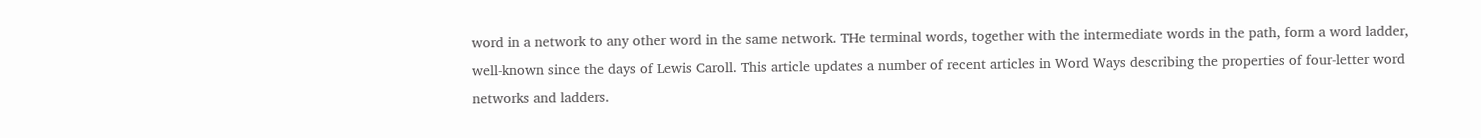word in a network to any other word in the same network. THe terminal words, together with the intermediate words in the path, form a word ladder, well-known since the days of Lewis Caroll. This article updates a number of recent articles in Word Ways describing the properties of four-letter word networks and ladders.